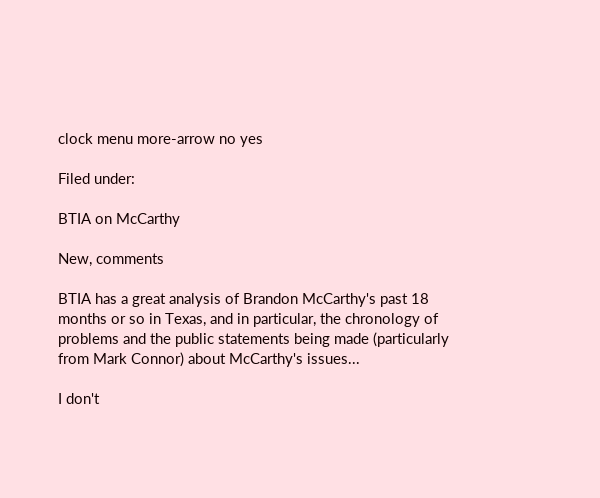clock menu more-arrow no yes

Filed under:

BTIA on McCarthy

New, comments

BTIA has a great analysis of Brandon McCarthy's past 18 months or so in Texas, and in particular, the chronology of problems and the public statements being made (particularly from Mark Connor) about McCarthy's issues...

I don't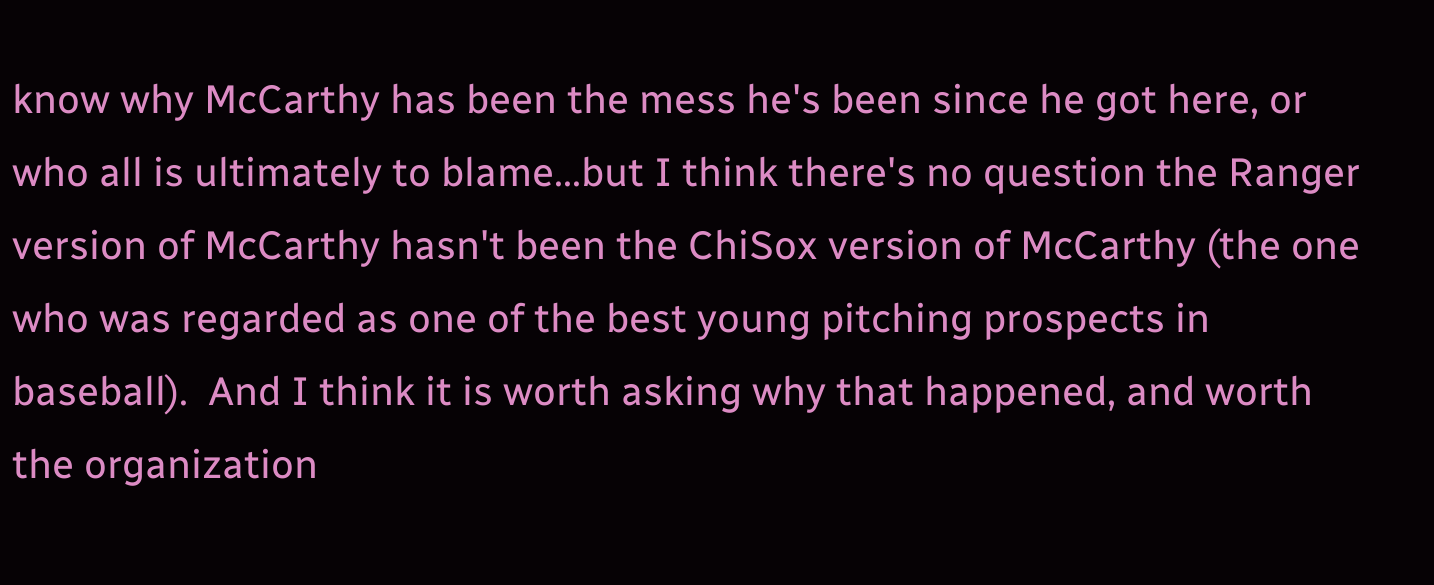know why McCarthy has been the mess he's been since he got here, or who all is ultimately to blame...but I think there's no question the Ranger version of McCarthy hasn't been the ChiSox version of McCarthy (the one who was regarded as one of the best young pitching prospects in baseball).  And I think it is worth asking why that happened, and worth the organization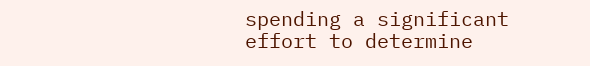spending a significant effort to determine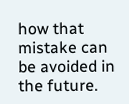how that mistake can be avoided in the future.